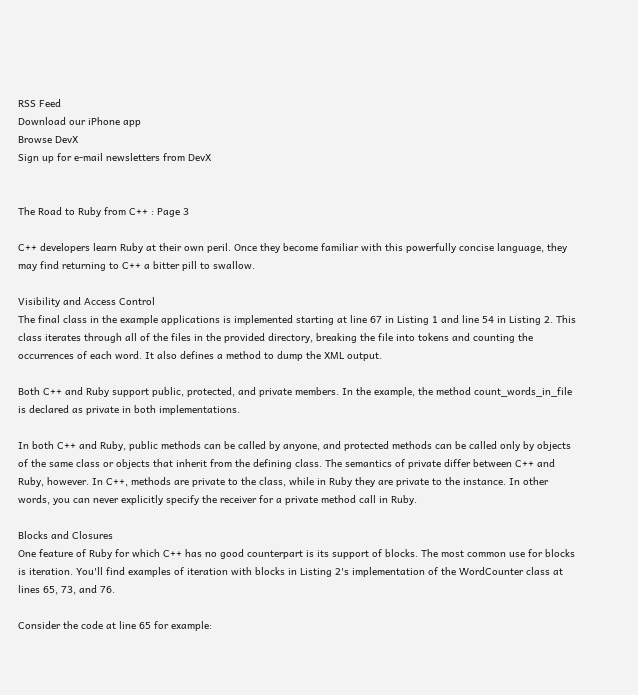RSS Feed
Download our iPhone app
Browse DevX
Sign up for e-mail newsletters from DevX


The Road to Ruby from C++ : Page 3

C++ developers learn Ruby at their own peril. Once they become familiar with this powerfully concise language, they may find returning to C++ a bitter pill to swallow.

Visibility and Access Control
The final class in the example applications is implemented starting at line 67 in Listing 1 and line 54 in Listing 2. This class iterates through all of the files in the provided directory, breaking the file into tokens and counting the occurrences of each word. It also defines a method to dump the XML output.

Both C++ and Ruby support public, protected, and private members. In the example, the method count_words_in_file is declared as private in both implementations.

In both C++ and Ruby, public methods can be called by anyone, and protected methods can be called only by objects of the same class or objects that inherit from the defining class. The semantics of private differ between C++ and Ruby, however. In C++, methods are private to the class, while in Ruby they are private to the instance. In other words, you can never explicitly specify the receiver for a private method call in Ruby.

Blocks and Closures
One feature of Ruby for which C++ has no good counterpart is its support of blocks. The most common use for blocks is iteration. You'll find examples of iteration with blocks in Listing 2's implementation of the WordCounter class at lines 65, 73, and 76.

Consider the code at line 65 for example: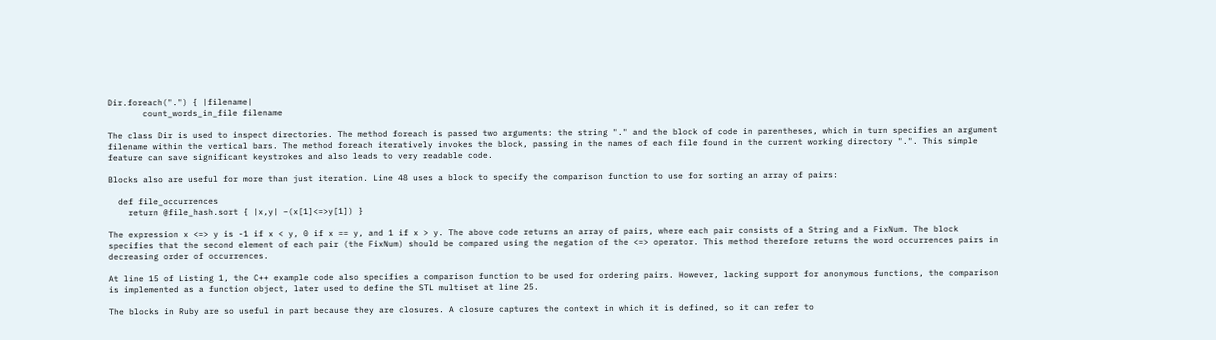Dir.foreach(".") { |filename|
       count_words_in_file filename

The class Dir is used to inspect directories. The method foreach is passed two arguments: the string "." and the block of code in parentheses, which in turn specifies an argument filename within the vertical bars. The method foreach iteratively invokes the block, passing in the names of each file found in the current working directory ".". This simple feature can save significant keystrokes and also leads to very readable code.

Blocks also are useful for more than just iteration. Line 48 uses a block to specify the comparison function to use for sorting an array of pairs:

  def file_occurrences
    return @file_hash.sort { |x,y| –(x[1]<=>y[1]) }

The expression x <=> y is -1 if x < y, 0 if x == y, and 1 if x > y. The above code returns an array of pairs, where each pair consists of a String and a FixNum. The block specifies that the second element of each pair (the FixNum) should be compared using the negation of the <=> operator. This method therefore returns the word occurrences pairs in decreasing order of occurrences.

At line 15 of Listing 1, the C++ example code also specifies a comparison function to be used for ordering pairs. However, lacking support for anonymous functions, the comparison is implemented as a function object, later used to define the STL multiset at line 25.

The blocks in Ruby are so useful in part because they are closures. A closure captures the context in which it is defined, so it can refer to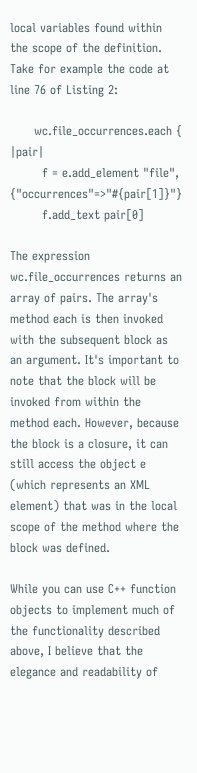local variables found within the scope of the definition. Take for example the code at line 76 of Listing 2:

      wc.file_occurrences.each { |pair|
        f = e.add_element "file", {"occurrences"=>"#{pair[1]}"}
        f.add_text pair[0]

The expression wc.file_occurrences returns an array of pairs. The array's method each is then invoked with the subsequent block as an argument. It's important to note that the block will be invoked from within the method each. However, because the block is a closure, it can still access the object e (which represents an XML element) that was in the local scope of the method where the block was defined.

While you can use C++ function objects to implement much of the functionality described above, I believe that the elegance and readability of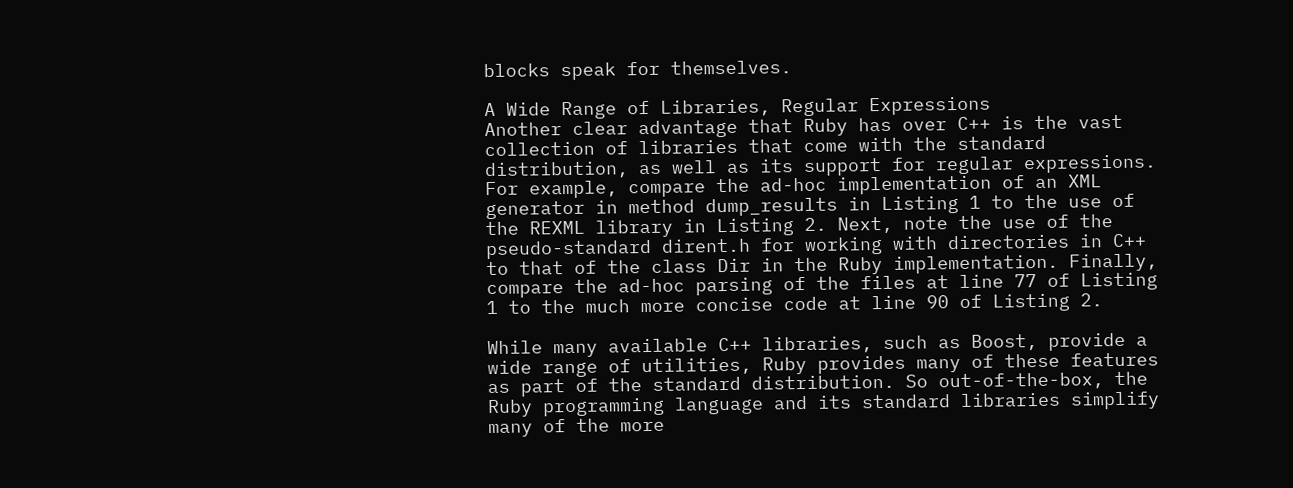blocks speak for themselves.

A Wide Range of Libraries, Regular Expressions
Another clear advantage that Ruby has over C++ is the vast collection of libraries that come with the standard distribution, as well as its support for regular expressions. For example, compare the ad-hoc implementation of an XML generator in method dump_results in Listing 1 to the use of the REXML library in Listing 2. Next, note the use of the pseudo-standard dirent.h for working with directories in C++ to that of the class Dir in the Ruby implementation. Finally, compare the ad-hoc parsing of the files at line 77 of Listing 1 to the much more concise code at line 90 of Listing 2.

While many available C++ libraries, such as Boost, provide a wide range of utilities, Ruby provides many of these features as part of the standard distribution. So out-of-the-box, the Ruby programming language and its standard libraries simplify many of the more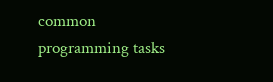common programming tasks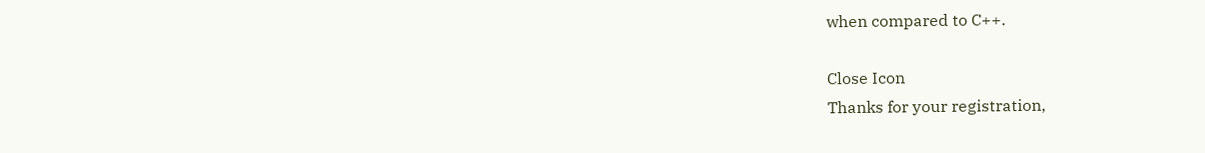when compared to C++.

Close Icon
Thanks for your registration,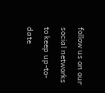follow us on our social networks to keep up-to-date